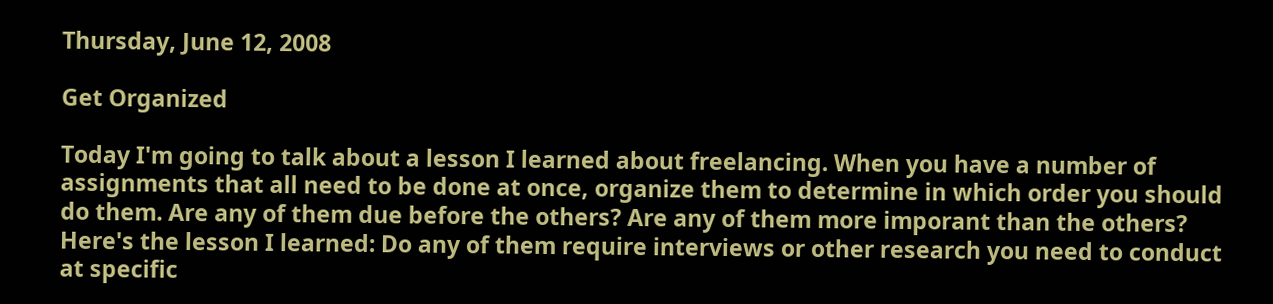Thursday, June 12, 2008

Get Organized

Today I'm going to talk about a lesson I learned about freelancing. When you have a number of assignments that all need to be done at once, organize them to determine in which order you should do them. Are any of them due before the others? Are any of them more imporant than the others? Here's the lesson I learned: Do any of them require interviews or other research you need to conduct at specific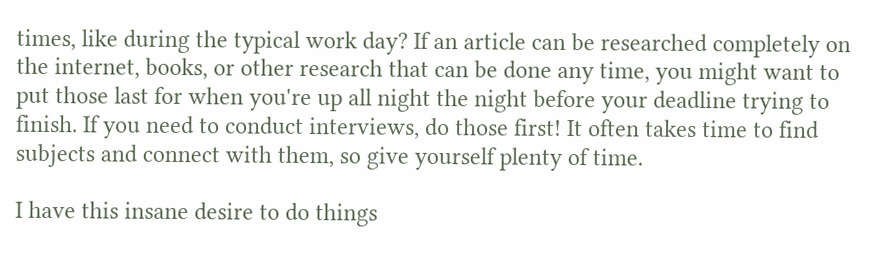times, like during the typical work day? If an article can be researched completely on the internet, books, or other research that can be done any time, you might want to put those last for when you're up all night the night before your deadline trying to finish. If you need to conduct interviews, do those first! It often takes time to find subjects and connect with them, so give yourself plenty of time.

I have this insane desire to do things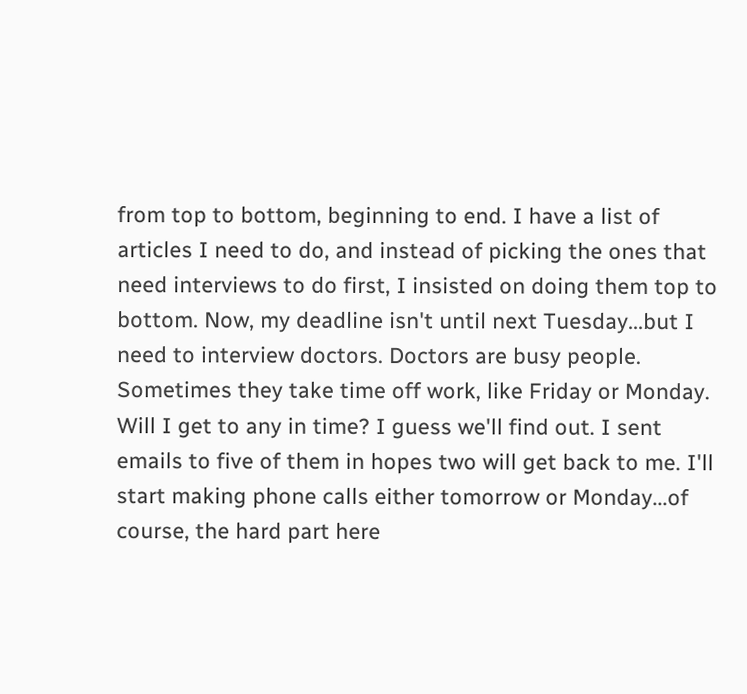from top to bottom, beginning to end. I have a list of articles I need to do, and instead of picking the ones that need interviews to do first, I insisted on doing them top to bottom. Now, my deadline isn't until next Tuesday...but I need to interview doctors. Doctors are busy people. Sometimes they take time off work, like Friday or Monday. Will I get to any in time? I guess we'll find out. I sent emails to five of them in hopes two will get back to me. I'll start making phone calls either tomorrow or Monday...of course, the hard part here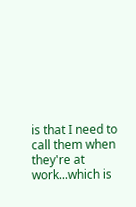is that I need to call them when they're at work...which is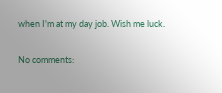when I'm at my day job. Wish me luck.

No comments: